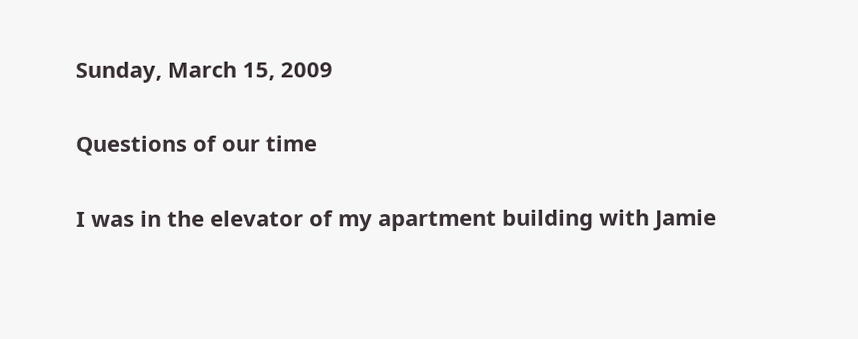Sunday, March 15, 2009

Questions of our time

I was in the elevator of my apartment building with Jamie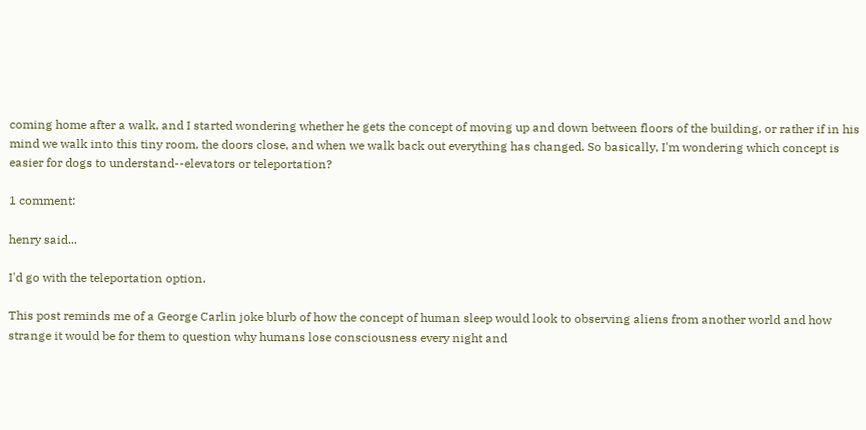coming home after a walk, and I started wondering whether he gets the concept of moving up and down between floors of the building, or rather if in his mind we walk into this tiny room, the doors close, and when we walk back out everything has changed. So basically, I'm wondering which concept is easier for dogs to understand--elevators or teleportation?

1 comment:

henry said...

I'd go with the teleportation option.

This post reminds me of a George Carlin joke blurb of how the concept of human sleep would look to observing aliens from another world and how strange it would be for them to question why humans lose consciousness every night and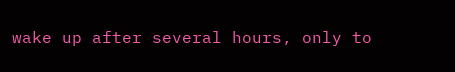wake up after several hours, only to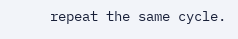repeat the same cycle.